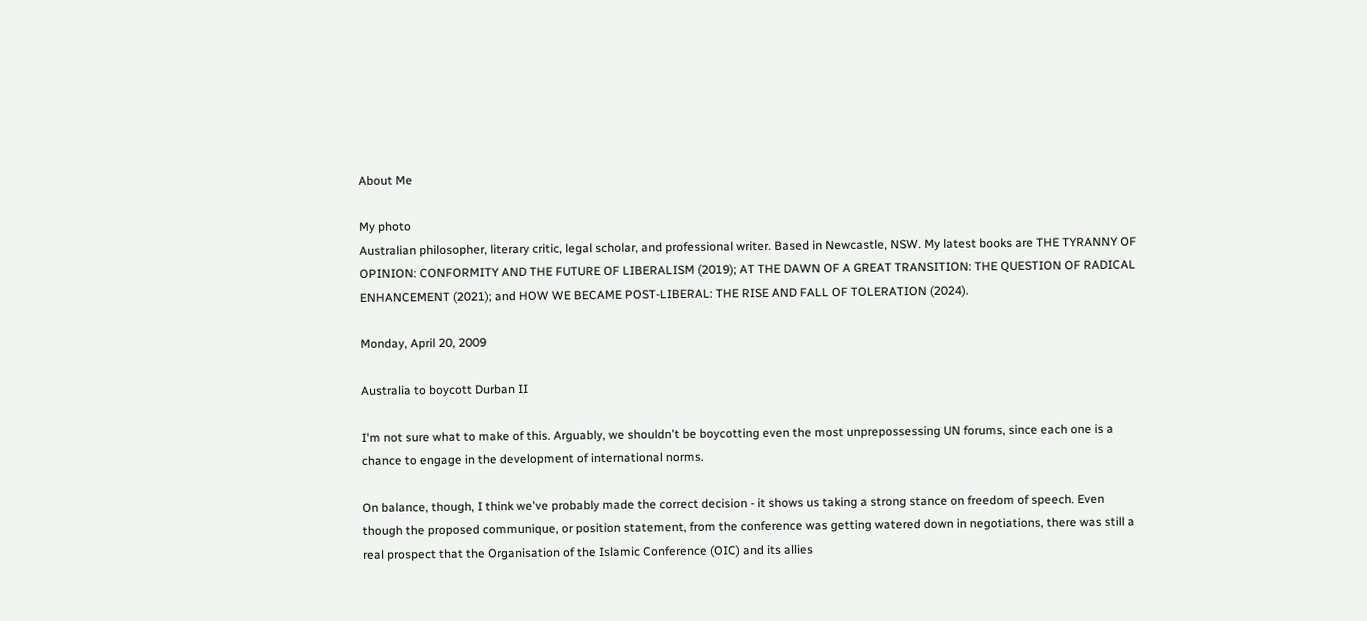About Me

My photo
Australian philosopher, literary critic, legal scholar, and professional writer. Based in Newcastle, NSW. My latest books are THE TYRANNY OF OPINION: CONFORMITY AND THE FUTURE OF LIBERALISM (2019); AT THE DAWN OF A GREAT TRANSITION: THE QUESTION OF RADICAL ENHANCEMENT (2021); and HOW WE BECAME POST-LIBERAL: THE RISE AND FALL OF TOLERATION (2024).

Monday, April 20, 2009

Australia to boycott Durban II

I'm not sure what to make of this. Arguably, we shouldn't be boycotting even the most unprepossessing UN forums, since each one is a chance to engage in the development of international norms.

On balance, though, I think we've probably made the correct decision - it shows us taking a strong stance on freedom of speech. Even though the proposed communique, or position statement, from the conference was getting watered down in negotiations, there was still a real prospect that the Organisation of the Islamic Conference (OIC) and its allies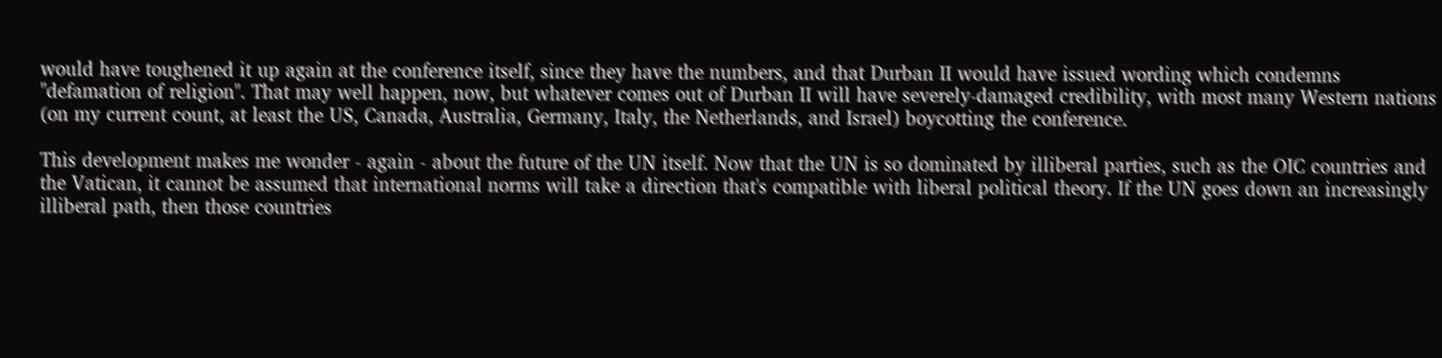would have toughened it up again at the conference itself, since they have the numbers, and that Durban II would have issued wording which condemns "defamation of religion". That may well happen, now, but whatever comes out of Durban II will have severely-damaged credibility, with most many Western nations (on my current count, at least the US, Canada, Australia, Germany, Italy, the Netherlands, and Israel) boycotting the conference.

This development makes me wonder - again - about the future of the UN itself. Now that the UN is so dominated by illiberal parties, such as the OIC countries and the Vatican, it cannot be assumed that international norms will take a direction that's compatible with liberal political theory. If the UN goes down an increasingly illiberal path, then those countries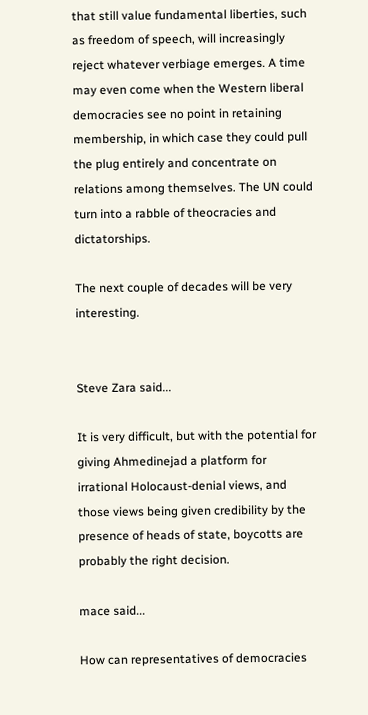that still value fundamental liberties, such as freedom of speech, will increasingly reject whatever verbiage emerges. A time may even come when the Western liberal democracies see no point in retaining membership, in which case they could pull the plug entirely and concentrate on relations among themselves. The UN could turn into a rabble of theocracies and dictatorships.

The next couple of decades will be very interesting.


Steve Zara said...

It is very difficult, but with the potential for giving Ahmedinejad a platform for irrational Holocaust-denial views, and those views being given credibility by the presence of heads of state, boycotts are probably the right decision.

mace said...

How can representatives of democracies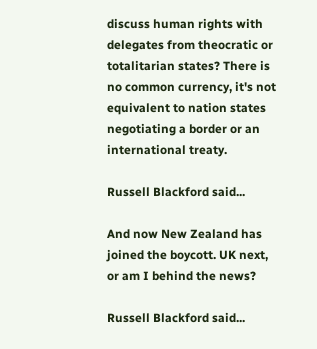discuss human rights with delegates from theocratic or totalitarian states? There is no common currency, it's not equivalent to nation states negotiating a border or an international treaty.

Russell Blackford said...

And now New Zealand has joined the boycott. UK next, or am I behind the news?

Russell Blackford said...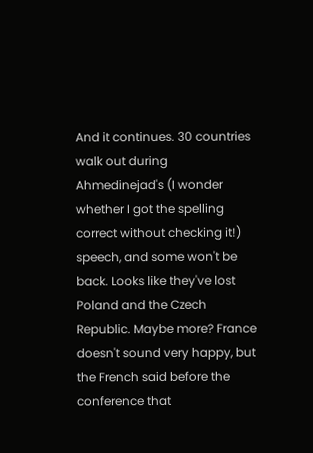And it continues. 30 countries walk out during Ahmedinejad's (I wonder whether I got the spelling correct without checking it!) speech, and some won't be back. Looks like they've lost Poland and the Czech Republic. Maybe more? France doesn't sound very happy, but the French said before the conference that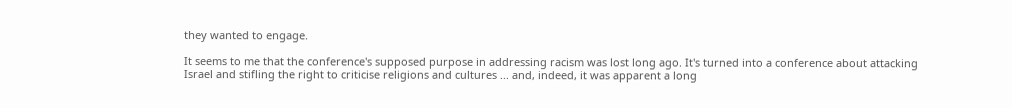they wanted to engage.

It seems to me that the conference's supposed purpose in addressing racism was lost long ago. It's turned into a conference about attacking Israel and stifling the right to criticise religions and cultures ... and, indeed, it was apparent a long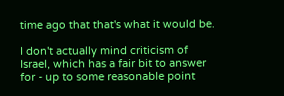time ago that that's what it would be.

I don't actually mind criticism of Israel, which has a fair bit to answer for - up to some reasonable point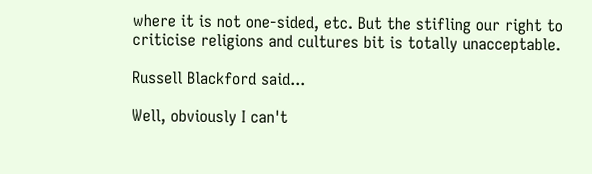where it is not one-sided, etc. But the stifling our right to criticise religions and cultures bit is totally unacceptable.

Russell Blackford said...

Well, obviously I can't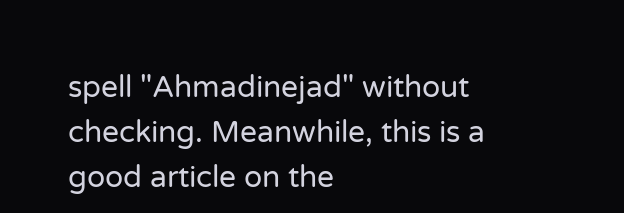spell "Ahmadinejad" without checking. Meanwhile, this is a good article on the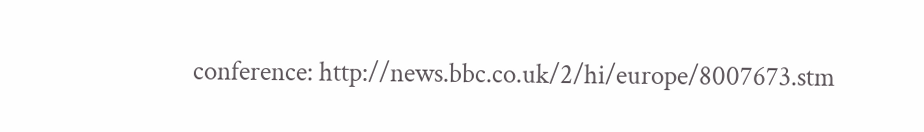conference: http://news.bbc.co.uk/2/hi/europe/8007673.stm